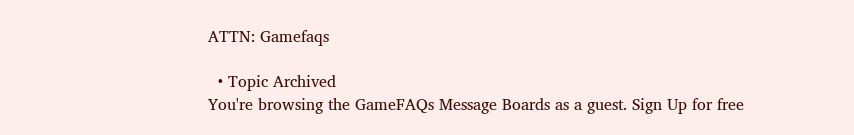ATTN: Gamefaqs

  • Topic Archived
You're browsing the GameFAQs Message Boards as a guest. Sign Up for free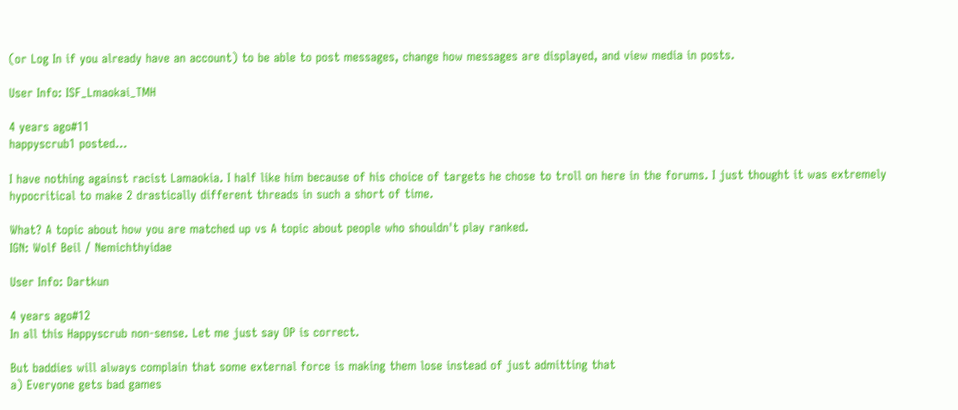(or Log In if you already have an account) to be able to post messages, change how messages are displayed, and view media in posts.

User Info: ISF_Lmaokai_TMH

4 years ago#11
happyscrub1 posted...

I have nothing against racist Lamaokia. I half like him because of his choice of targets he chose to troll on here in the forums. I just thought it was extremely hypocritical to make 2 drastically different threads in such a short of time.

What? A topic about how you are matched up vs A topic about people who shouldn't play ranked.
IGN: Wolf Beil / Nemichthyidae

User Info: Dartkun

4 years ago#12
In all this Happyscrub non-sense. Let me just say OP is correct.

But baddies will always complain that some external force is making them lose instead of just admitting that
a) Everyone gets bad games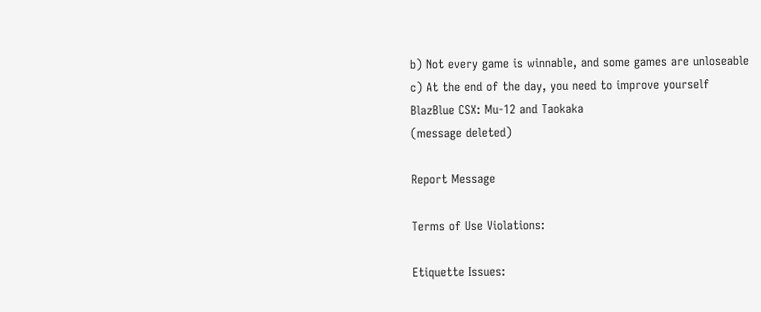b) Not every game is winnable, and some games are unloseable
c) At the end of the day, you need to improve yourself
BlazBlue CSX: Mu-12 and Taokaka
(message deleted)

Report Message

Terms of Use Violations:

Etiquette Issues: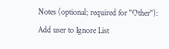Notes (optional; required for "Other"):
Add user to Ignore List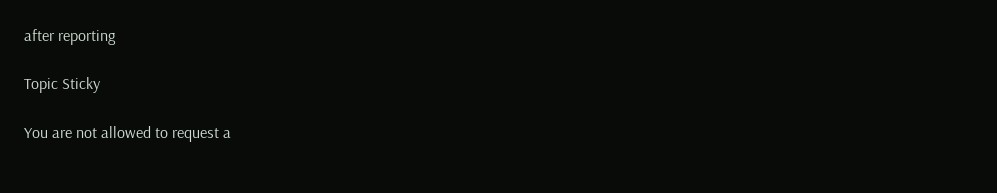after reporting

Topic Sticky

You are not allowed to request a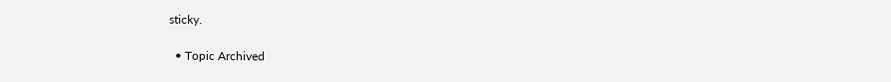sticky.

  • Topic Archived